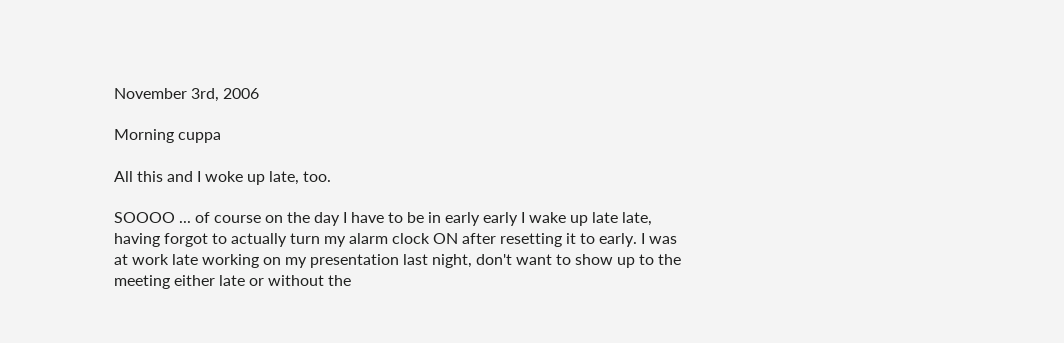November 3rd, 2006

Morning cuppa

All this and I woke up late, too.

SOOOO ... of course on the day I have to be in early early I wake up late late, having forgot to actually turn my alarm clock ON after resetting it to early. I was at work late working on my presentation last night, don't want to show up to the meeting either late or without the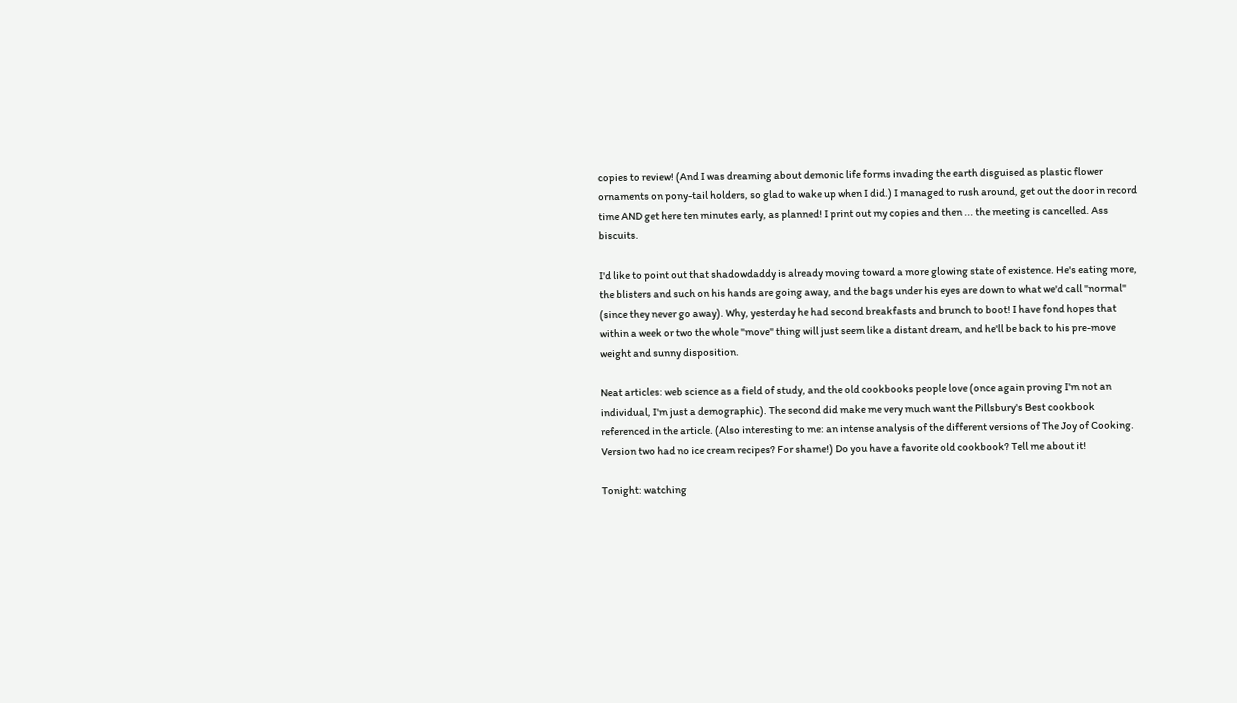copies to review! (And I was dreaming about demonic life forms invading the earth disguised as plastic flower ornaments on pony-tail holders, so glad to wake up when I did.) I managed to rush around, get out the door in record time AND get here ten minutes early, as planned! I print out my copies and then ... the meeting is cancelled. Ass biscuits.

I'd like to point out that shadowdaddy is already moving toward a more glowing state of existence. He's eating more, the blisters and such on his hands are going away, and the bags under his eyes are down to what we'd call "normal" (since they never go away). Why, yesterday he had second breakfasts and brunch to boot! I have fond hopes that within a week or two the whole "move" thing will just seem like a distant dream, and he'll be back to his pre-move weight and sunny disposition.

Neat articles: web science as a field of study, and the old cookbooks people love (once again proving I'm not an individual, I'm just a demographic). The second did make me very much want the Pillsbury's Best cookbook referenced in the article. (Also interesting to me: an intense analysis of the different versions of The Joy of Cooking. Version two had no ice cream recipes? For shame!) Do you have a favorite old cookbook? Tell me about it!

Tonight: watching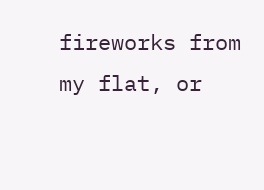fireworks from my flat, or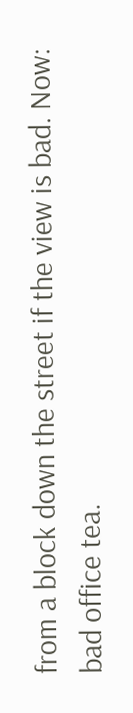from a block down the street if the view is bad. Now: bad office tea.